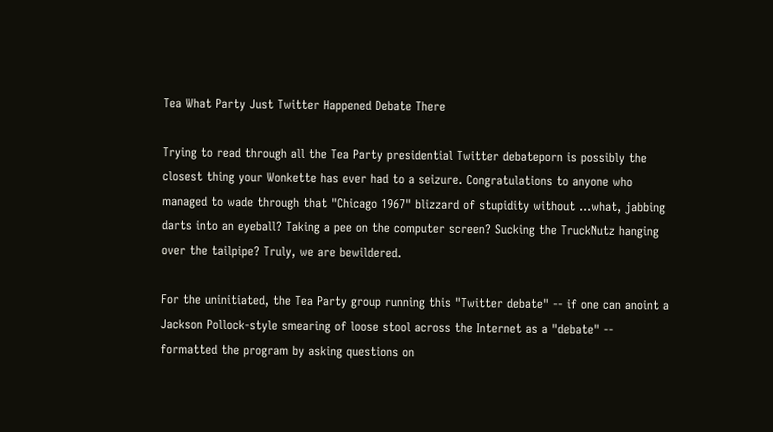Tea What Party Just Twitter Happened Debate There

Trying to read through all the Tea Party presidential Twitter debateporn is possibly the closest thing your Wonkette has ever had to a seizure. Congratulations to anyone who managed to wade through that "Chicago 1967" blizzard of stupidity without ...what, jabbing darts into an eyeball? Taking a pee on the computer screen? Sucking the TruckNutz hanging over the tailpipe? Truly, we are bewildered.

For the uninitiated, the Tea Party group running this "Twitter debate" -- if one can anoint a Jackson Pollock-style smearing of loose stool across the Internet as a "debate" -- formatted the program by asking questions on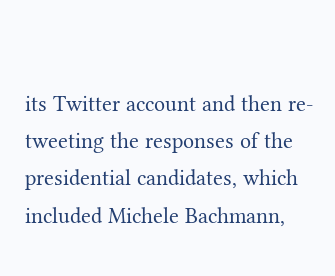its Twitter account and then re-tweeting the responses of the presidential candidates, which included Michele Bachmann,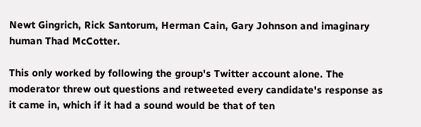Newt Gingrich, Rick Santorum, Herman Cain, Gary Johnson and imaginary human Thad McCotter.

This only worked by following the group's Twitter account alone. The moderator threw out questions and retweeted every candidate's response as it came in, which if it had a sound would be that of ten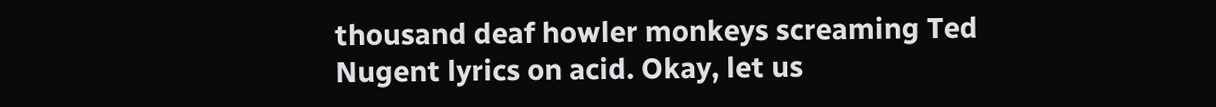thousand deaf howler monkeys screaming Ted Nugent lyrics on acid. Okay, let us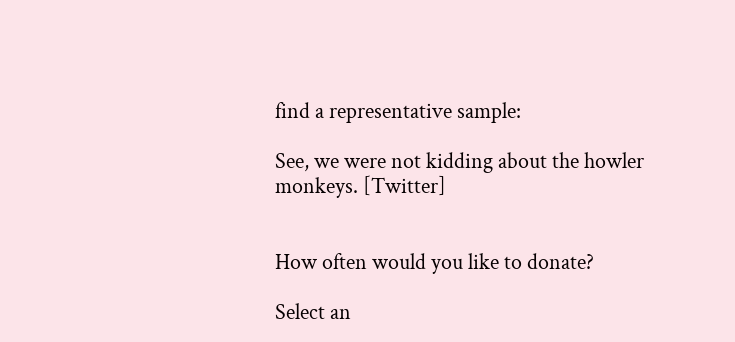find a representative sample:

See, we were not kidding about the howler monkeys. [Twitter]


How often would you like to donate?

Select an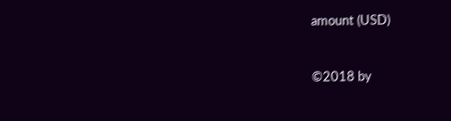amount (USD)


©2018 by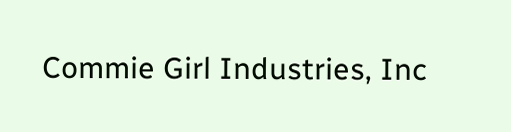Commie Girl Industries, Inc